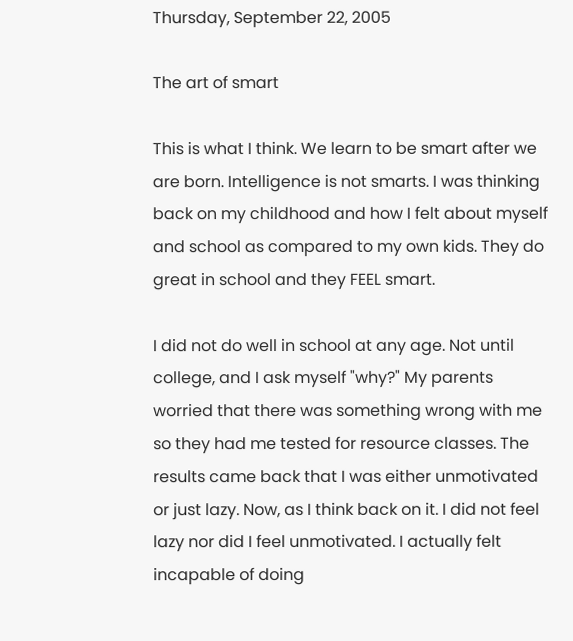Thursday, September 22, 2005

The art of smart

This is what I think. We learn to be smart after we are born. Intelligence is not smarts. I was thinking back on my childhood and how I felt about myself and school as compared to my own kids. They do great in school and they FEEL smart.

I did not do well in school at any age. Not until college, and I ask myself "why?" My parents worried that there was something wrong with me so they had me tested for resource classes. The results came back that I was either unmotivated or just lazy. Now, as I think back on it. I did not feel lazy nor did I feel unmotivated. I actually felt incapable of doing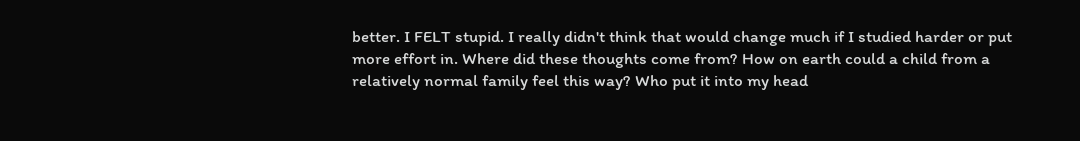better. I FELT stupid. I really didn't think that would change much if I studied harder or put more effort in. Where did these thoughts come from? How on earth could a child from a relatively normal family feel this way? Who put it into my head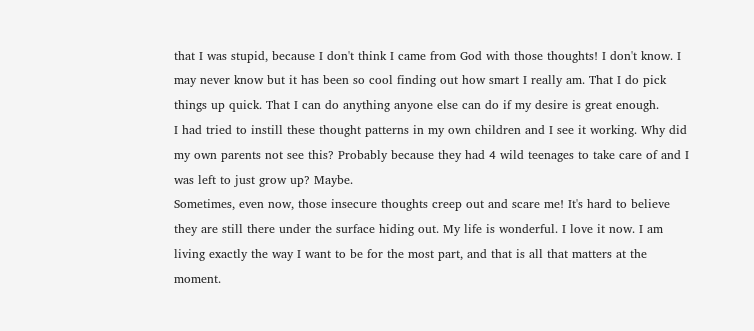that I was stupid, because I don't think I came from God with those thoughts! I don't know. I may never know but it has been so cool finding out how smart I really am. That I do pick things up quick. That I can do anything anyone else can do if my desire is great enough.
I had tried to instill these thought patterns in my own children and I see it working. Why did my own parents not see this? Probably because they had 4 wild teenages to take care of and I was left to just grow up? Maybe.
Sometimes, even now, those insecure thoughts creep out and scare me! It's hard to believe they are still there under the surface hiding out. My life is wonderful. I love it now. I am living exactly the way I want to be for the most part, and that is all that matters at the moment.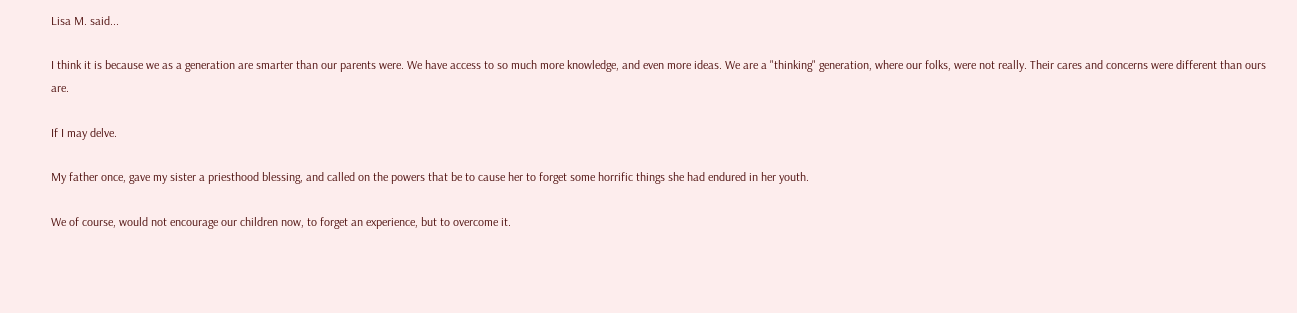Lisa M. said...

I think it is because we as a generation are smarter than our parents were. We have access to so much more knowledge, and even more ideas. We are a "thinking" generation, where our folks, were not really. Their cares and concerns were different than ours are.

If I may delve.

My father once, gave my sister a priesthood blessing, and called on the powers that be to cause her to forget some horrific things she had endured in her youth.

We of course, would not encourage our children now, to forget an experience, but to overcome it.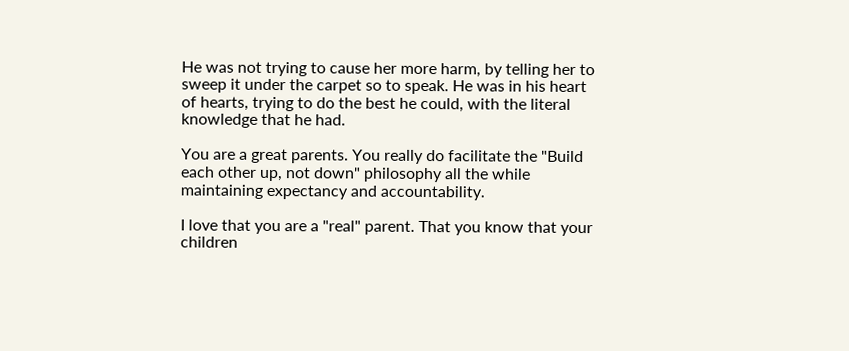He was not trying to cause her more harm, by telling her to sweep it under the carpet so to speak. He was in his heart of hearts, trying to do the best he could, with the literal knowledge that he had.

You are a great parents. You really do facilitate the "Build each other up, not down" philosophy all the while maintaining expectancy and accountability.

I love that you are a "real" parent. That you know that your children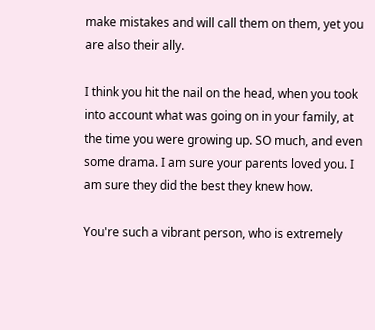make mistakes and will call them on them, yet you are also their ally.

I think you hit the nail on the head, when you took into account what was going on in your family, at the time you were growing up. SO much, and even some drama. I am sure your parents loved you. I am sure they did the best they knew how.

You're such a vibrant person, who is extremely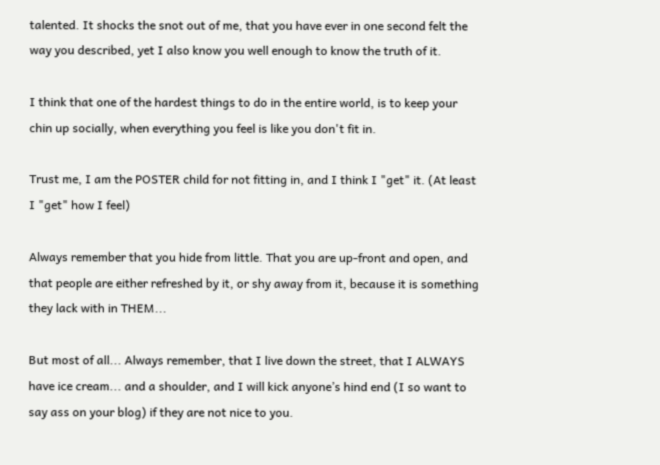talented. It shocks the snot out of me, that you have ever in one second felt the way you described, yet I also know you well enough to know the truth of it.

I think that one of the hardest things to do in the entire world, is to keep your chin up socially, when everything you feel is like you don't fit in.

Trust me, I am the POSTER child for not fitting in, and I think I "get" it. (At least I "get" how I feel)

Always remember that you hide from little. That you are up-front and open, and that people are either refreshed by it, or shy away from it, because it is something they lack with in THEM...

But most of all... Always remember, that I live down the street, that I ALWAYS have ice cream... and a shoulder, and I will kick anyone’s hind end (I so want to say ass on your blog) if they are not nice to you.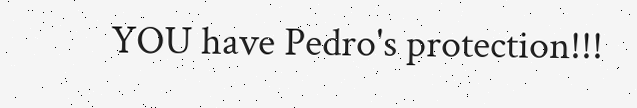YOU have Pedro's protection!!!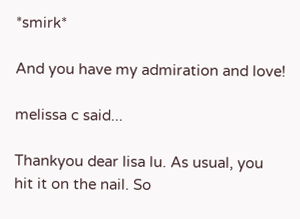*smirk*

And you have my admiration and love!

melissa c said...

Thankyou dear lisa lu. As usual, you hit it on the nail. So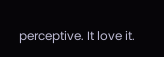perceptive. It love it.